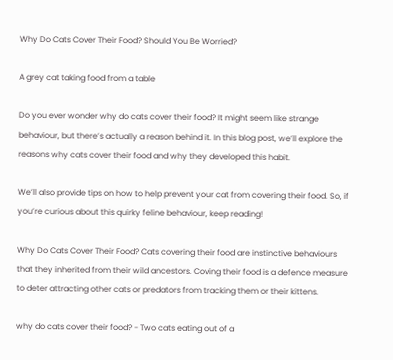Why Do Cats Cover Their Food? Should You Be Worried?

A grey cat taking food from a table

Do you ever wonder why do cats cover their food? It might seem like strange behaviour, but there’s actually a reason behind it. In this blog post, we’ll explore the reasons why cats cover their food and why they developed this habit.

We’ll also provide tips on how to help prevent your cat from covering their food. So, if you’re curious about this quirky feline behaviour, keep reading!

Why Do Cats Cover Their Food? Cats covering their food are instinctive behaviours that they inherited from their wild ancestors. Coving their food is a defence measure to deter attracting other cats or predators from tracking them or their kittens.

why do cats cover their food? - Two cats eating out of a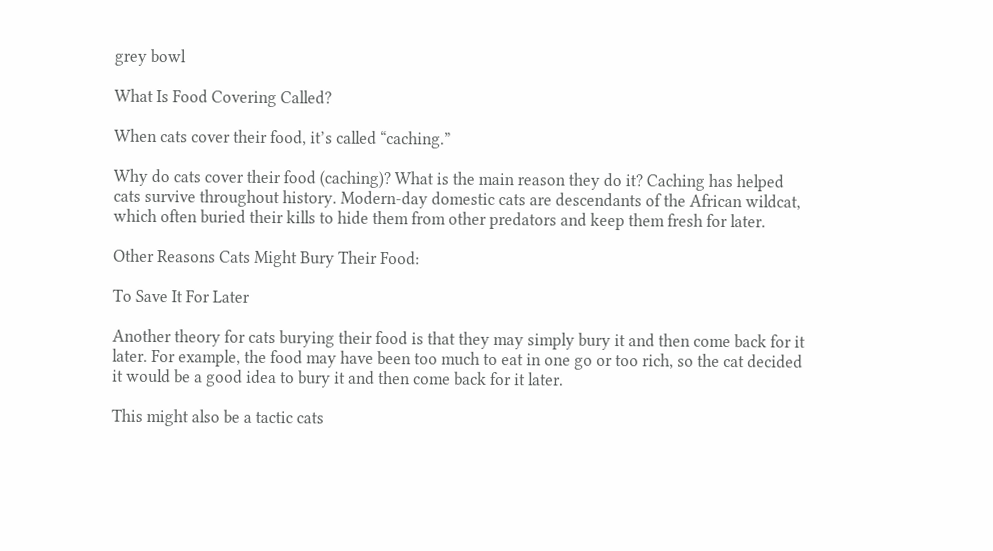grey bowl

What Is Food Covering Called?

When cats cover their food, it’s called “caching.”

Why do cats cover their food (caching)? What is the main reason they do it? Caching has helped cats survive throughout history. Modern-day domestic cats are descendants of the African wildcat, which often buried their kills to hide them from other predators and keep them fresh for later.

Other Reasons Cats Might Bury Their Food:

To Save It For Later

Another theory for cats burying their food is that they may simply bury it and then come back for it later. For example, the food may have been too much to eat in one go or too rich, so the cat decided it would be a good idea to bury it and then come back for it later.

This might also be a tactic cats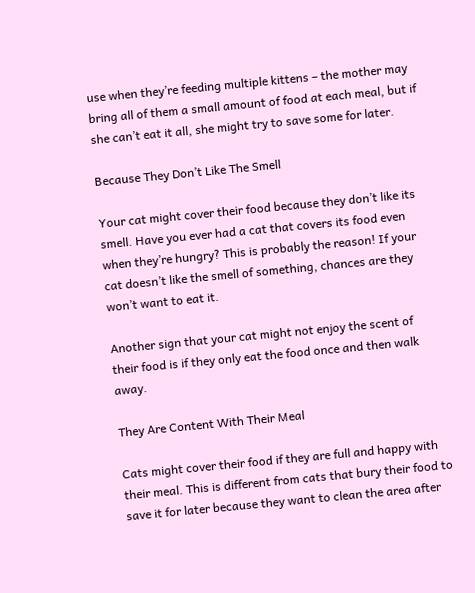use when they’re feeding multiple kittens – the mother may bring all of them a small amount of food at each meal, but if she can’t eat it all, she might try to save some for later.

Because They Don’t Like The Smell

Your cat might cover their food because they don’t like its smell. Have you ever had a cat that covers its food even when they’re hungry? This is probably the reason! If your cat doesn’t like the smell of something, chances are they won’t want to eat it.

Another sign that your cat might not enjoy the scent of their food is if they only eat the food once and then walk away.

They Are Content With Their Meal

Cats might cover their food if they are full and happy with their meal. This is different from cats that bury their food to save it for later because they want to clean the area after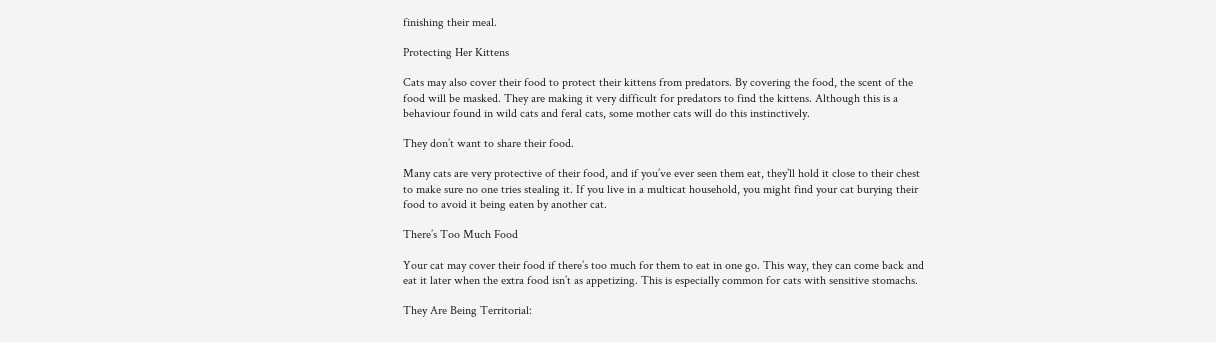finishing their meal.

Protecting Her Kittens

Cats may also cover their food to protect their kittens from predators. By covering the food, the scent of the food will be masked. They are making it very difficult for predators to find the kittens. Although this is a behaviour found in wild cats and feral cats, some mother cats will do this instinctively.

They don’t want to share their food.

Many cats are very protective of their food, and if you’ve ever seen them eat, they’ll hold it close to their chest to make sure no one tries stealing it. If you live in a multicat household, you might find your cat burying their food to avoid it being eaten by another cat.

There’s Too Much Food

Your cat may cover their food if there’s too much for them to eat in one go. This way, they can come back and eat it later when the extra food isn’t as appetizing. This is especially common for cats with sensitive stomachs.

They Are Being Territorial: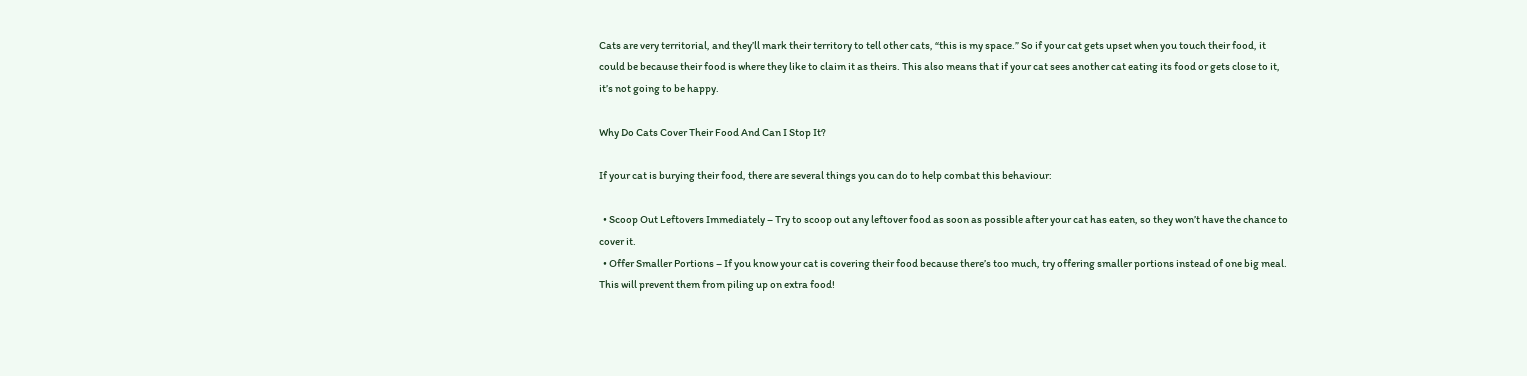Cats are very territorial, and they’ll mark their territory to tell other cats, “this is my space.” So if your cat gets upset when you touch their food, it could be because their food is where they like to claim it as theirs. This also means that if your cat sees another cat eating its food or gets close to it, it’s not going to be happy.

Why Do Cats Cover Their Food And Can I Stop It?

If your cat is burying their food, there are several things you can do to help combat this behaviour:

  • Scoop Out Leftovers Immediately – Try to scoop out any leftover food as soon as possible after your cat has eaten, so they won’t have the chance to cover it.
  • Offer Smaller Portions – If you know your cat is covering their food because there’s too much, try offering smaller portions instead of one big meal. This will prevent them from piling up on extra food!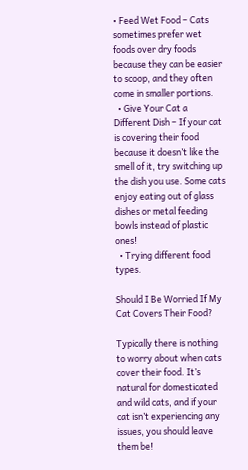• Feed Wet Food – Cats sometimes prefer wet foods over dry foods because they can be easier to scoop, and they often come in smaller portions.
  • Give Your Cat a Different Dish – If your cat is covering their food because it doesn’t like the smell of it, try switching up the dish you use. Some cats enjoy eating out of glass dishes or metal feeding bowls instead of plastic ones!
  • Trying different food types.

Should I Be Worried If My Cat Covers Their Food?

Typically there is nothing to worry about when cats cover their food. It’s natural for domesticated and wild cats, and if your cat isn’t experiencing any issues, you should leave them be!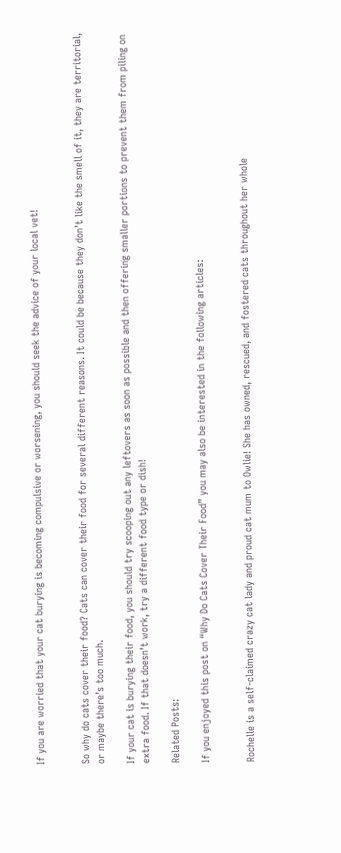If you are worried that your cat burying is becoming compulsive or worsening, you should seek the advice of your local vet!


So why do cats cover their food? Cats can cover their food for several different reasons. It could be because they don’t like the smell of it, they are territorial, or maybe there’s too much.

If your cat is burying their food, you should try scooping out any leftovers as soon as possible and then offering smaller portions to prevent them from piling on extra food. If that doesn’t work, try a different food type or dish!

Related Posts:

If you enjoyed this post on “Why Do Cats Cover Their Food” you may also be interested in the following articles:


Rochelle is a self-claimed crazy cat lady and proud cat mum to Owlie! She has owned, rescued, and fostered cats throughout her whole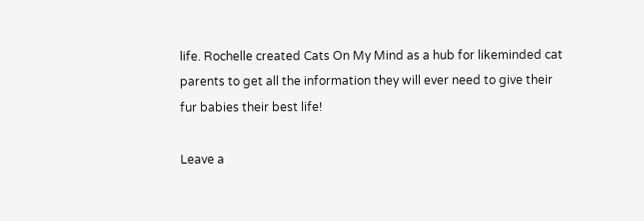life. Rochelle created Cats On My Mind as a hub for likeminded cat parents to get all the information they will ever need to give their fur babies their best life!

Leave a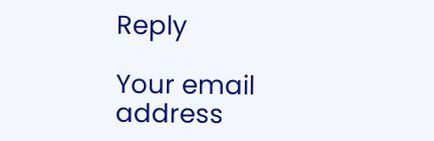Reply

Your email address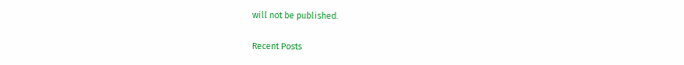will not be published.

Recent Posts